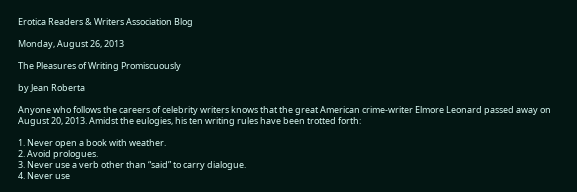Erotica Readers & Writers Association Blog

Monday, August 26, 2013

The Pleasures of Writing Promiscuously

by Jean Roberta

Anyone who follows the careers of celebrity writers knows that the great American crime-writer Elmore Leonard passed away on August 20, 2013. Amidst the eulogies, his ten writing rules have been trotted forth:

1. Never open a book with weather.
2. Avoid prologues.
3. Never use a verb other than “said” to carry dialogue.
4. Never use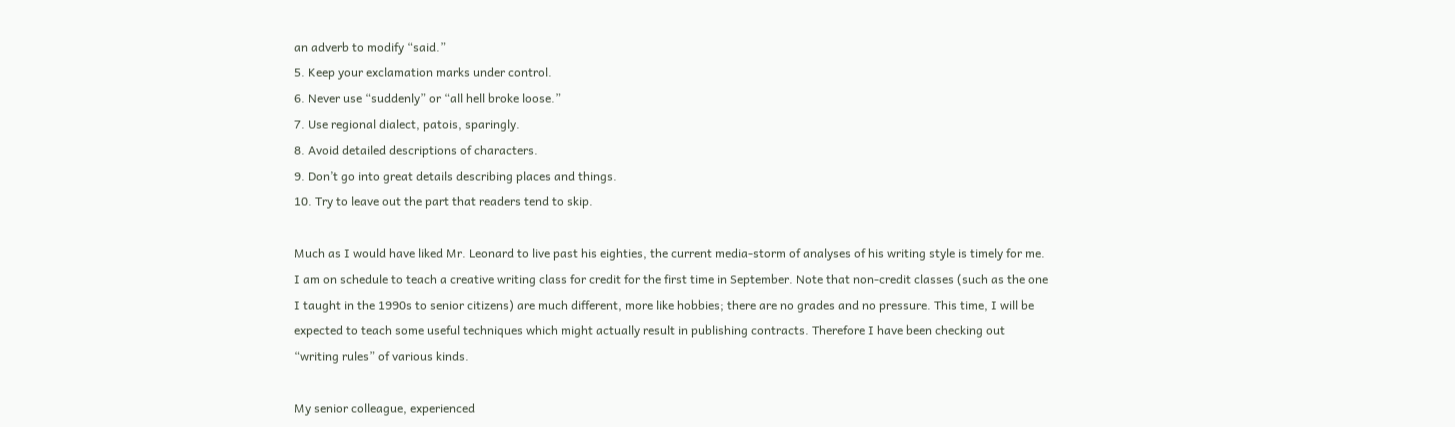an adverb to modify “said.”
5. Keep your exclamation marks under control.
6. Never use “suddenly” or “all hell broke loose.”
7. Use regional dialect, patois, sparingly.
8. Avoid detailed descriptions of characters.
9. Don’t go into great details describing places and things.
10. Try to leave out the part that readers tend to skip.

Much as I would have liked Mr. Leonard to live past his eighties, the current media-storm of analyses of his writing style is timely for me. I am on schedule to teach a creative writing class for credit for the first time in September. Note that non-credit classes (such as the one I taught in the 1990s to senior citizens) are much different, more like hobbies; there are no grades and no pressure. This time, I will be expected to teach some useful techniques which might actually result in publishing contracts. Therefore I have been checking out “writing rules” of various kinds.

My senior colleague, experienced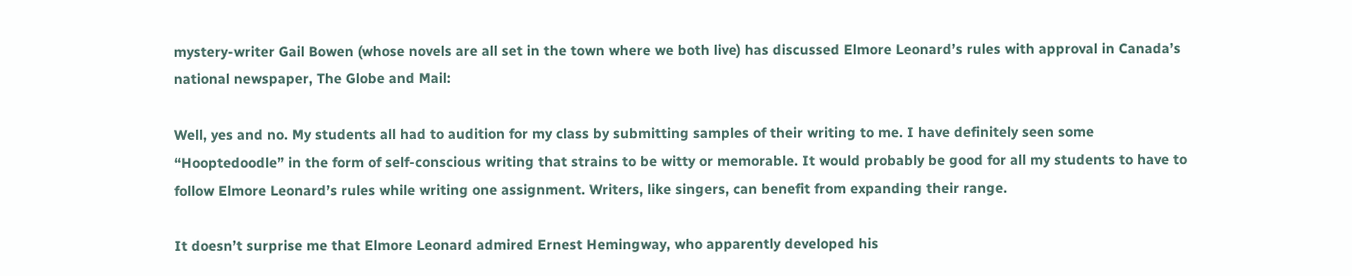mystery-writer Gail Bowen (whose novels are all set in the town where we both live) has discussed Elmore Leonard’s rules with approval in Canada’s national newspaper, The Globe and Mail:

Well, yes and no. My students all had to audition for my class by submitting samples of their writing to me. I have definitely seen some “Hooptedoodle” in the form of self-conscious writing that strains to be witty or memorable. It would probably be good for all my students to have to follow Elmore Leonard’s rules while writing one assignment. Writers, like singers, can benefit from expanding their range.

It doesn’t surprise me that Elmore Leonard admired Ernest Hemingway, who apparently developed his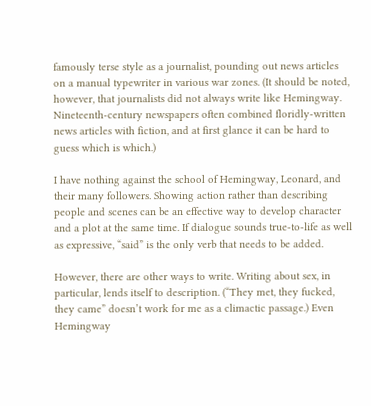famously terse style as a journalist, pounding out news articles on a manual typewriter in various war zones. (It should be noted, however, that journalists did not always write like Hemingway. Nineteenth-century newspapers often combined floridly-written news articles with fiction, and at first glance it can be hard to guess which is which.)

I have nothing against the school of Hemingway, Leonard, and their many followers. Showing action rather than describing people and scenes can be an effective way to develop character and a plot at the same time. If dialogue sounds true-to-life as well as expressive, “said” is the only verb that needs to be added.

However, there are other ways to write. Writing about sex, in particular, lends itself to description. (“They met, they fucked, they came” doesn’t work for me as a climactic passage.) Even Hemingway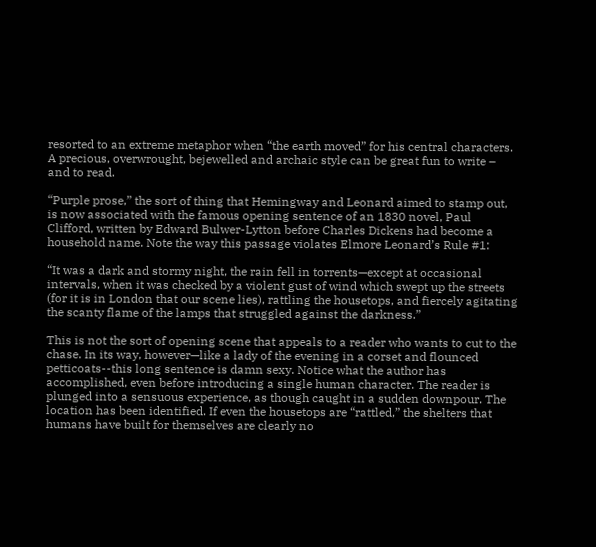resorted to an extreme metaphor when “the earth moved” for his central characters. A precious, overwrought, bejewelled and archaic style can be great fun to write – and to read.

“Purple prose,” the sort of thing that Hemingway and Leonard aimed to stamp out, is now associated with the famous opening sentence of an 1830 novel, Paul Clifford, written by Edward Bulwer-Lytton before Charles Dickens had become a household name. Note the way this passage violates Elmore Leonard’s Rule #1:

“It was a dark and stormy night, the rain fell in torrents—except at occasional intervals, when it was checked by a violent gust of wind which swept up the streets (for it is in London that our scene lies), rattling the housetops, and fiercely agitating the scanty flame of the lamps that struggled against the darkness.”

This is not the sort of opening scene that appeals to a reader who wants to cut to the chase. In its way, however—like a lady of the evening in a corset and flounced petticoats--this long sentence is damn sexy. Notice what the author has accomplished, even before introducing a single human character. The reader is plunged into a sensuous experience, as though caught in a sudden downpour. The location has been identified. If even the housetops are “rattled,” the shelters that humans have built for themselves are clearly no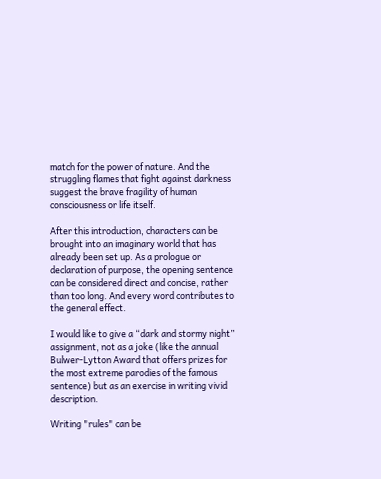match for the power of nature. And the struggling flames that fight against darkness suggest the brave fragility of human consciousness or life itself.

After this introduction, characters can be brought into an imaginary world that has already been set up. As a prologue or declaration of purpose, the opening sentence can be considered direct and concise, rather than too long. And every word contributes to the general effect.

I would like to give a “dark and stormy night” assignment, not as a joke (like the annual Bulwer-Lytton Award that offers prizes for the most extreme parodies of the famous sentence) but as an exercise in writing vivid description.

Writing "rules" can be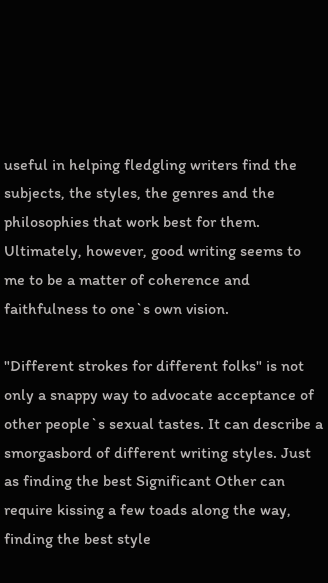useful in helping fledgling writers find the subjects, the styles, the genres and the philosophies that work best for them. Ultimately, however, good writing seems to me to be a matter of coherence and faithfulness to one`s own vision.

"Different strokes for different folks" is not only a snappy way to advocate acceptance of other people`s sexual tastes. It can describe a smorgasbord of different writing styles. Just as finding the best Significant Other can require kissing a few toads along the way, finding the best style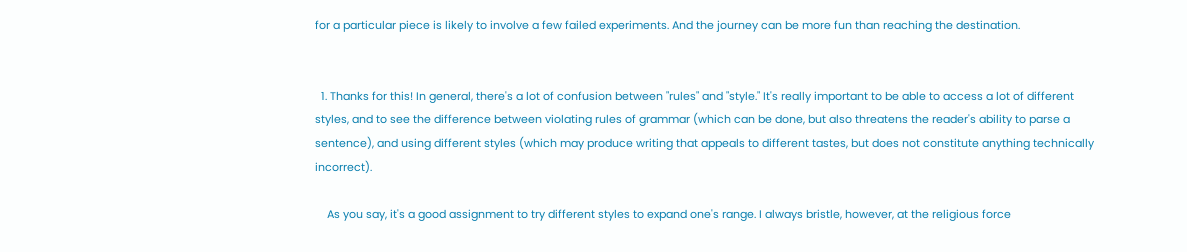for a particular piece is likely to involve a few failed experiments. And the journey can be more fun than reaching the destination.


  1. Thanks for this! In general, there's a lot of confusion between "rules" and "style." It's really important to be able to access a lot of different styles, and to see the difference between violating rules of grammar (which can be done, but also threatens the reader's ability to parse a sentence), and using different styles (which may produce writing that appeals to different tastes, but does not constitute anything technically incorrect).

    As you say, it's a good assignment to try different styles to expand one's range. I always bristle, however, at the religious force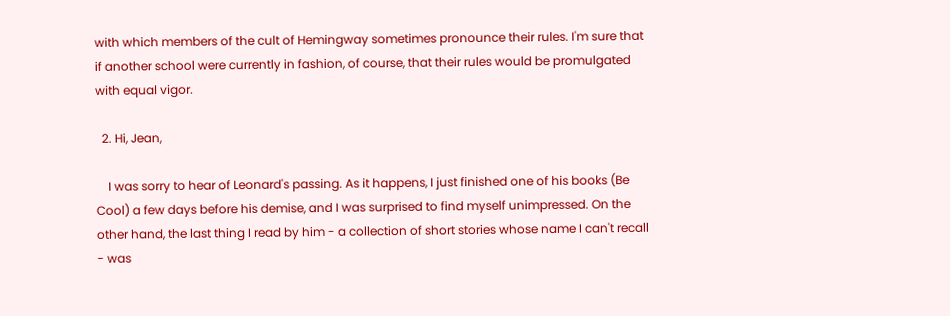with which members of the cult of Hemingway sometimes pronounce their rules. I'm sure that if another school were currently in fashion, of course, that their rules would be promulgated with equal vigor.

  2. Hi, Jean,

    I was sorry to hear of Leonard's passing. As it happens, I just finished one of his books (Be Cool) a few days before his demise, and I was surprised to find myself unimpressed. On the other hand, the last thing I read by him - a collection of short stories whose name I can't recall - was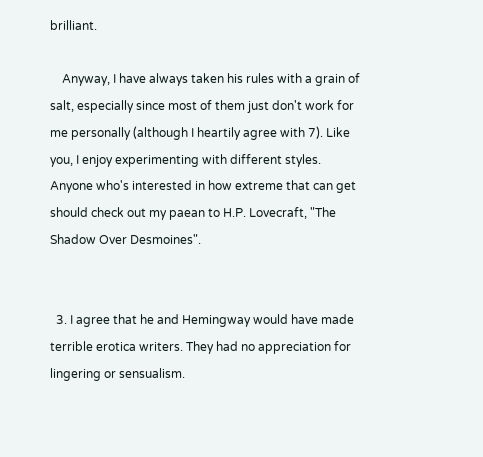brilliant.

    Anyway, I have always taken his rules with a grain of salt, especially since most of them just don't work for me personally (although I heartily agree with 7). Like you, I enjoy experimenting with different styles. Anyone who's interested in how extreme that can get should check out my paean to H.P. Lovecraft, "The Shadow Over Desmoines".


  3. I agree that he and Hemingway would have made terrible erotica writers. They had no appreciation for lingering or sensualism.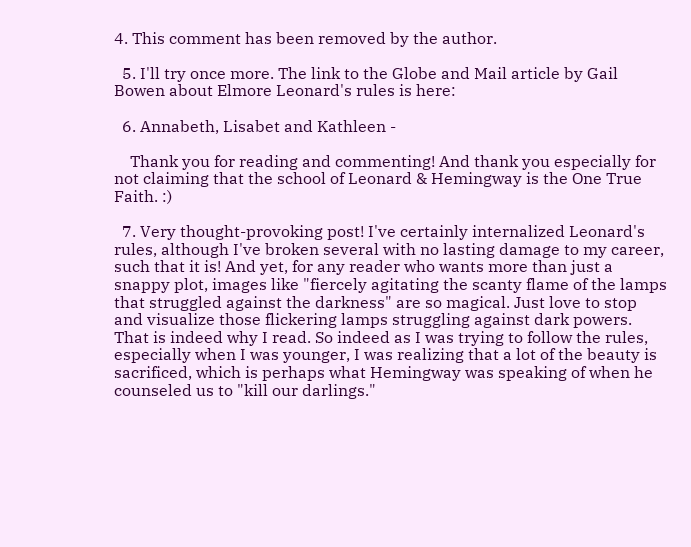4. This comment has been removed by the author.

  5. I'll try once more. The link to the Globe and Mail article by Gail Bowen about Elmore Leonard's rules is here:

  6. Annabeth, Lisabet and Kathleen -

    Thank you for reading and commenting! And thank you especially for not claiming that the school of Leonard & Hemingway is the One True Faith. :)

  7. Very thought-provoking post! I've certainly internalized Leonard's rules, although I've broken several with no lasting damage to my career, such that it is! And yet, for any reader who wants more than just a snappy plot, images like "fiercely agitating the scanty flame of the lamps that struggled against the darkness" are so magical. Just love to stop and visualize those flickering lamps struggling against dark powers. That is indeed why I read. So indeed as I was trying to follow the rules, especially when I was younger, I was realizing that a lot of the beauty is sacrificed, which is perhaps what Hemingway was speaking of when he counseled us to "kill our darlings."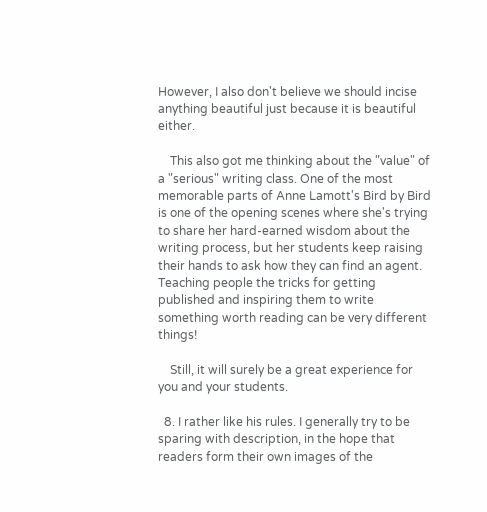However, I also don't believe we should incise anything beautiful just because it is beautiful either.

    This also got me thinking about the "value" of a "serious" writing class. One of the most memorable parts of Anne Lamott's Bird by Bird is one of the opening scenes where she's trying to share her hard-earned wisdom about the writing process, but her students keep raising their hands to ask how they can find an agent. Teaching people the tricks for getting published and inspiring them to write something worth reading can be very different things!

    Still, it will surely be a great experience for you and your students.

  8. I rather like his rules. I generally try to be sparing with description, in the hope that readers form their own images of the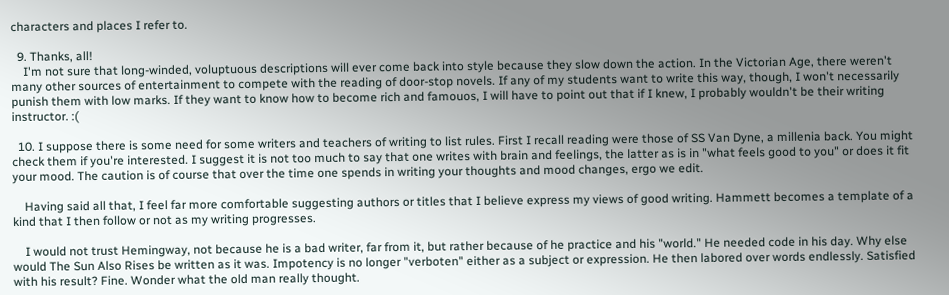characters and places I refer to.

  9. Thanks, all!
    I'm not sure that long-winded, voluptuous descriptions will ever come back into style because they slow down the action. In the Victorian Age, there weren't many other sources of entertainment to compete with the reading of door-stop novels. If any of my students want to write this way, though, I won't necessarily punish them with low marks. If they want to know how to become rich and famouos, I will have to point out that if I knew, I probably wouldn't be their writing instructor. :(

  10. I suppose there is some need for some writers and teachers of writing to list rules. First I recall reading were those of SS Van Dyne, a millenia back. You might check them if you're interested. I suggest it is not too much to say that one writes with brain and feelings, the latter as is in "what feels good to you" or does it fit your mood. The caution is of course that over the time one spends in writing your thoughts and mood changes, ergo we edit.

    Having said all that, I feel far more comfortable suggesting authors or titles that I believe express my views of good writing. Hammett becomes a template of a kind that I then follow or not as my writing progresses.

    I would not trust Hemingway, not because he is a bad writer, far from it, but rather because of he practice and his "world." He needed code in his day. Why else would The Sun Also Rises be written as it was. Impotency is no longer "verboten" either as a subject or expression. He then labored over words endlessly. Satisfied with his result? Fine. Wonder what the old man really thought.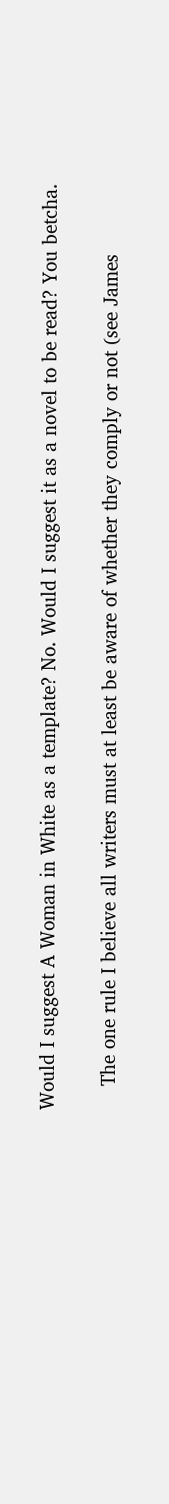Would I suggest A Woman in White as a template? No. Would I suggest it as a novel to be read? You betcha.

    The one rule I believe all writers must at least be aware of whether they comply or not (see James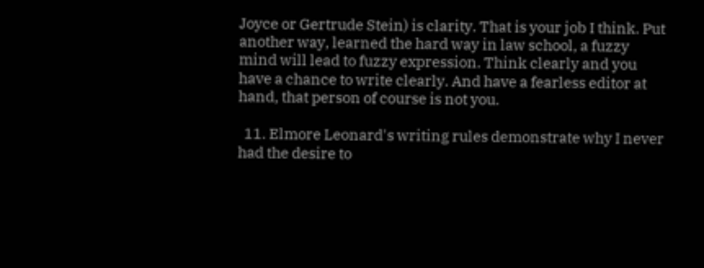Joyce or Gertrude Stein) is clarity. That is your job I think. Put another way, learned the hard way in law school, a fuzzy mind will lead to fuzzy expression. Think clearly and you have a chance to write clearly. And have a fearless editor at hand, that person of course is not you.

  11. Elmore Leonard's writing rules demonstrate why I never had the desire to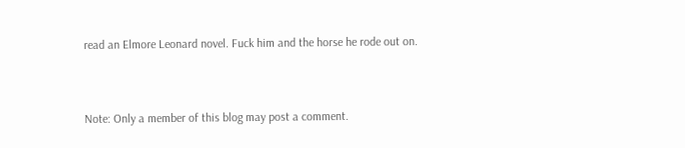read an Elmore Leonard novel. Fuck him and the horse he rode out on.


Note: Only a member of this blog may post a comment.